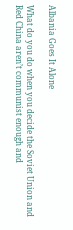Albania Goes It Alone

What do you do when you decide the Soviet Union and Red China aren’t communist enough and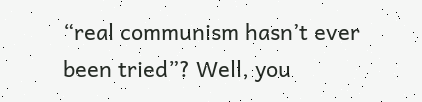“real communism hasn’t ever been tried”? Well, you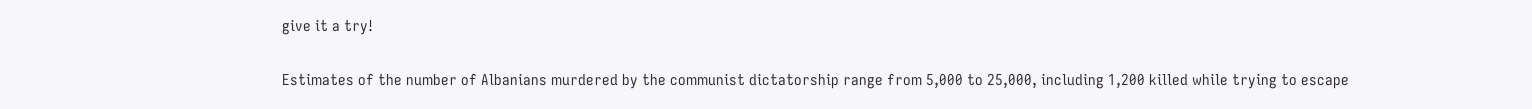give it a try!

Estimates of the number of Albanians murdered by the communist dictatorship range from 5,000 to 25,000, including 1,200 killed while trying to escape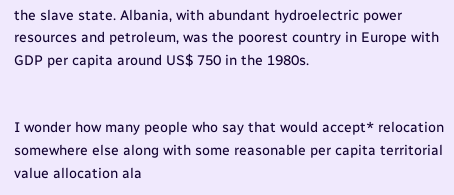the slave state. Albania, with abundant hydroelectric power resources and petroleum, was the poorest country in Europe with GDP per capita around US$ 750 in the 1980s.


I wonder how many people who say that would accept* relocation somewhere else along with some reasonable per capita territorial value allocation ala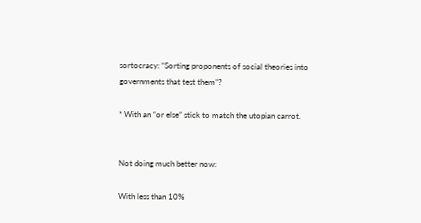sortocracy: “Sorting proponents of social theories into governments that test them”?

* With an “or else” stick to match the utopian carrot.


Not doing much better now:

With less than 10%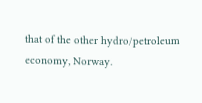that of the other hydro/petroleum economy, Norway.